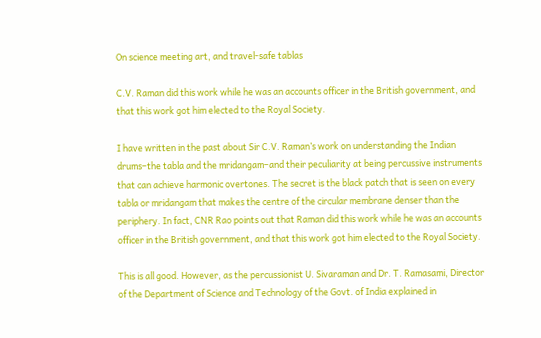On science meeting art, and travel-safe tablas

C.V. Raman did this work while he was an accounts officer in the British government, and that this work got him elected to the Royal Society.

I have written in the past about Sir C.V. Raman’s work on understanding the Indian drums–the tabla and the mridangam–and their peculiarity at being percussive instruments that can achieve harmonic overtones. The secret is the black patch that is seen on every tabla or mridangam that makes the centre of the circular membrane denser than the periphery. In fact, CNR Rao points out that Raman did this work while he was an accounts officer in the British government, and that this work got him elected to the Royal Society.

This is all good. However, as the percussionist U. Sivaraman and Dr. T. Ramasami, Director of the Department of Science and Technology of the Govt. of India explained in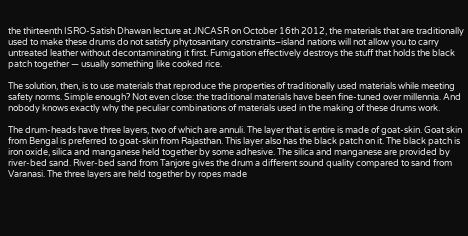the thirteenth ISRO-Satish Dhawan lecture at JNCASR on October 16th 2012, the materials that are traditionally used to make these drums do not satisfy phytosanitary constraints–island nations will not allow you to carry untreated leather without decontaminating it first. Fumigation effectively destroys the stuff that holds the black patch together — usually something like cooked rice.

The solution, then, is to use materials that reproduce the properties of traditionally used materials while meeting safety norms. Simple enough? Not even close: the traditional materials have been fine-tuned over millennia. And nobody knows exactly why the peculiar combinations of materials used in the making of these drums work.

The drum-heads have three layers, two of which are annuli. The layer that is entire is made of goat-skin. Goat skin from Bengal is preferred to goat-skin from Rajasthan. This layer also has the black patch on it. The black patch is iron oxide, silica and manganese held together by some adhesive. The silica and manganese are provided by river-bed sand. River-bed sand from Tanjore gives the drum a different sound quality compared to sand from Varanasi. The three layers are held together by ropes made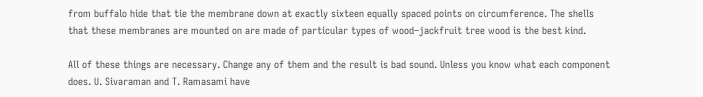from buffalo hide that tie the membrane down at exactly sixteen equally spaced points on circumference. The shells that these membranes are mounted on are made of particular types of wood–jackfruit tree wood is the best kind.

All of these things are necessary. Change any of them and the result is bad sound. Unless you know what each component does. U. Sivaraman and T. Ramasami have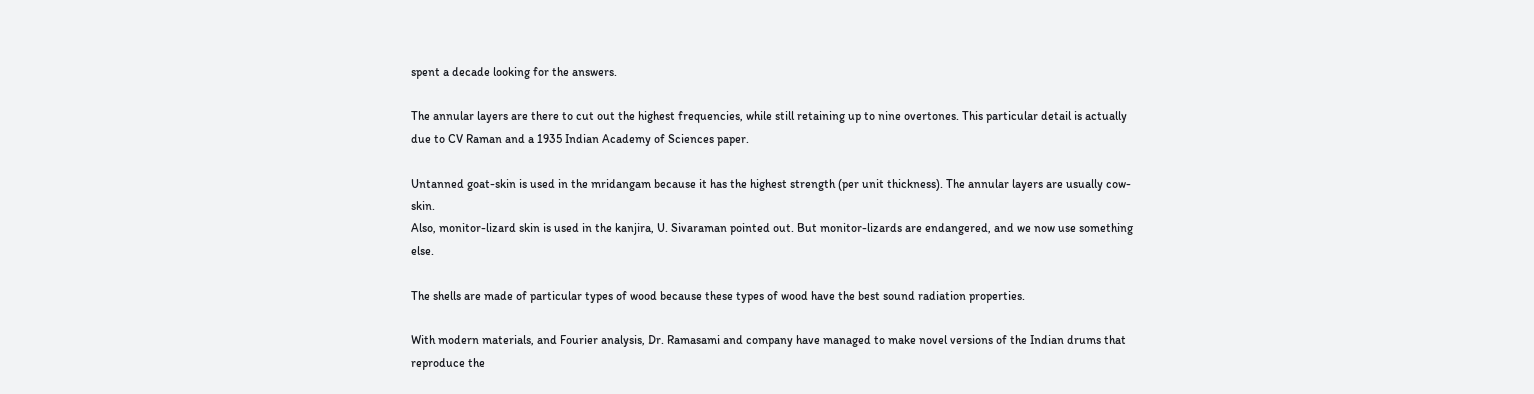spent a decade looking for the answers.

The annular layers are there to cut out the highest frequencies, while still retaining up to nine overtones. This particular detail is actually due to CV Raman and a 1935 Indian Academy of Sciences paper.

Untanned goat-skin is used in the mridangam because it has the highest strength (per unit thickness). The annular layers are usually cow-skin.
Also, monitor-lizard skin is used in the kanjira, U. Sivaraman pointed out. But monitor-lizards are endangered, and we now use something else.

The shells are made of particular types of wood because these types of wood have the best sound radiation properties.

With modern materials, and Fourier analysis, Dr. Ramasami and company have managed to make novel versions of the Indian drums that reproduce the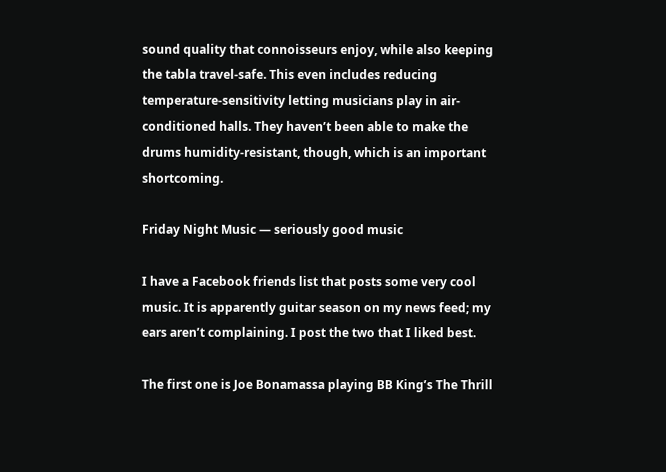sound quality that connoisseurs enjoy, while also keeping the tabla travel-safe. This even includes reducing temperature-sensitivity letting musicians play in air-conditioned halls. They haven’t been able to make the drums humidity-resistant, though, which is an important shortcoming.

Friday Night Music — seriously good music

I have a Facebook friends list that posts some very cool music. It is apparently guitar season on my news feed; my ears aren’t complaining. I post the two that I liked best.

The first one is Joe Bonamassa playing BB King’s The Thrill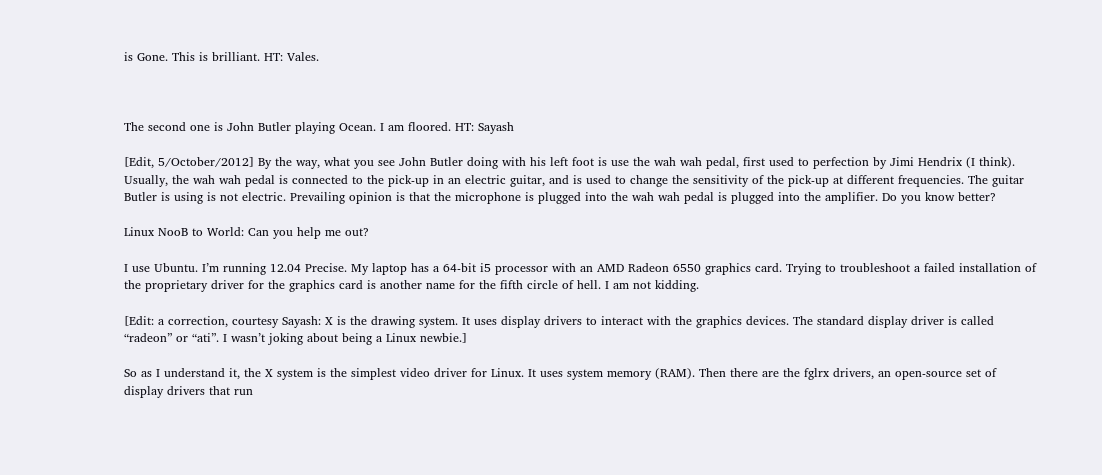is Gone. This is brilliant. HT: Vales.



The second one is John Butler playing Ocean. I am floored. HT: Sayash

[Edit, 5/October/2012] By the way, what you see John Butler doing with his left foot is use the wah wah pedal, first used to perfection by Jimi Hendrix (I think). Usually, the wah wah pedal is connected to the pick-up in an electric guitar, and is used to change the sensitivity of the pick-up at different frequencies. The guitar Butler is using is not electric. Prevailing opinion is that the microphone is plugged into the wah wah pedal is plugged into the amplifier. Do you know better?

Linux NooB to World: Can you help me out?

I use Ubuntu. I’m running 12.04 Precise. My laptop has a 64-bit i5 processor with an AMD Radeon 6550 graphics card. Trying to troubleshoot a failed installation of the proprietary driver for the graphics card is another name for the fifth circle of hell. I am not kidding.

[Edit: a correction, courtesy Sayash: X is the drawing system. It uses display drivers to interact with the graphics devices. The standard display driver is called “radeon” or “ati”. I wasn’t joking about being a Linux newbie.]

So as I understand it, the X system is the simplest video driver for Linux. It uses system memory (RAM). Then there are the fglrx drivers, an open-source set of display drivers that run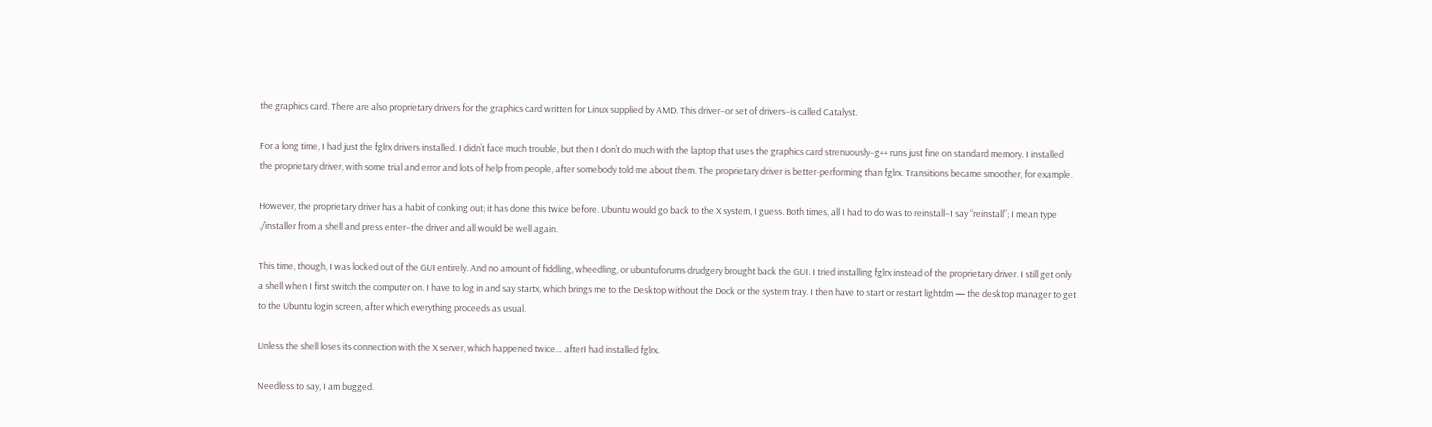the graphics card. There are also proprietary drivers for the graphics card written for Linux supplied by AMD. This driver–or set of drivers–is called Catalyst.

For a long time, I had just the fglrx drivers installed. I didn’t face much trouble, but then I don’t do much with the laptop that uses the graphics card strenuously–g++ runs just fine on standard memory. I installed the proprietary driver, with some trial and error and lots of help from people, after somebody told me about them. The proprietary driver is better-performing than fglrx. Transitions became smoother, for example.

However, the proprietary driver has a habit of conking out; it has done this twice before. Ubuntu would go back to the X system, I guess. Both times, all I had to do was to reinstall–I say “reinstall”; I mean type ./installer from a shell and press enter–the driver and all would be well again.

This time, though, I was locked out of the GUI entirely. And no amount of fiddling, wheedling, or ubuntuforums drudgery brought back the GUI. I tried installing fglrx instead of the proprietary driver. I still get only a shell when I first switch the computer on. I have to log in and say startx, which brings me to the Desktop without the Dock or the system tray. I then have to start or restart lightdm — the desktop manager to get to the Ubuntu login screen, after which everything proceeds as usual.

Unless the shell loses its connection with the X server, which happened twice… afterI had installed fglrx.

Needless to say, I am bugged.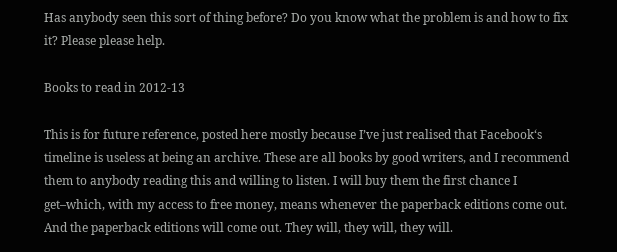Has anybody seen this sort of thing before? Do you know what the problem is and how to fix it? Please please help.

Books to read in 2012-13

This is for future reference, posted here mostly because I’ve just realised that Facebook‘s timeline is useless at being an archive. These are all books by good writers, and I recommend them to anybody reading this and willing to listen. I will buy them the first chance I get–which, with my access to free money, means whenever the paperback editions come out. And the paperback editions will come out. They will, they will, they will.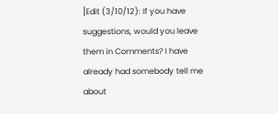[Edit (3/10/12): If you have suggestions, would you leave them in Comments? I have already had somebody tell me about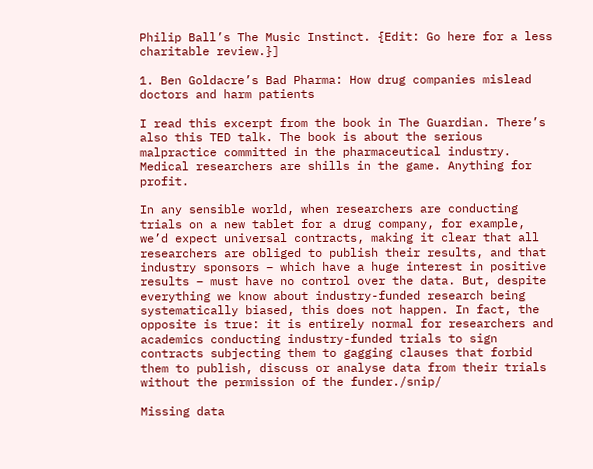Philip Ball’s The Music Instinct. {Edit: Go here for a less charitable review.}]

1. Ben Goldacre’s Bad Pharma: How drug companies mislead doctors and harm patients

I read this excerpt from the book in The Guardian. There’s also this TED talk. The book is about the serious malpractice committed in the pharmaceutical industry. Medical researchers are shills in the game. Anything for profit.

In any sensible world, when researchers are conducting trials on a new tablet for a drug company, for example, we’d expect universal contracts, making it clear that all researchers are obliged to publish their results, and that industry sponsors – which have a huge interest in positive results – must have no control over the data. But, despite everything we know about industry-funded research being systematically biased, this does not happen. In fact, the opposite is true: it is entirely normal for researchers and academics conducting industry-funded trials to sign contracts subjecting them to gagging clauses that forbid them to publish, discuss or analyse data from their trials without the permission of the funder./snip/

Missing data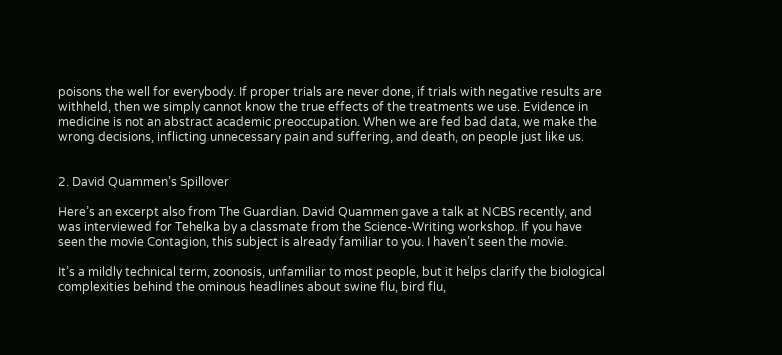poisons the well for everybody. If proper trials are never done, if trials with negative results are withheld, then we simply cannot know the true effects of the treatments we use. Evidence in medicine is not an abstract academic preoccupation. When we are fed bad data, we make the wrong decisions, inflicting unnecessary pain and suffering, and death, on people just like us.


2. David Quammen’s Spillover

Here’s an excerpt also from The Guardian. David Quammen gave a talk at NCBS recently, and was interviewed for Tehelka by a classmate from the Science-Writing workshop. If you have seen the movie Contagion, this subject is already familiar to you. I haven’t seen the movie.

It’s a mildly technical term, zoonosis, unfamiliar to most people, but it helps clarify the biological complexities behind the ominous headlines about swine flu, bird flu,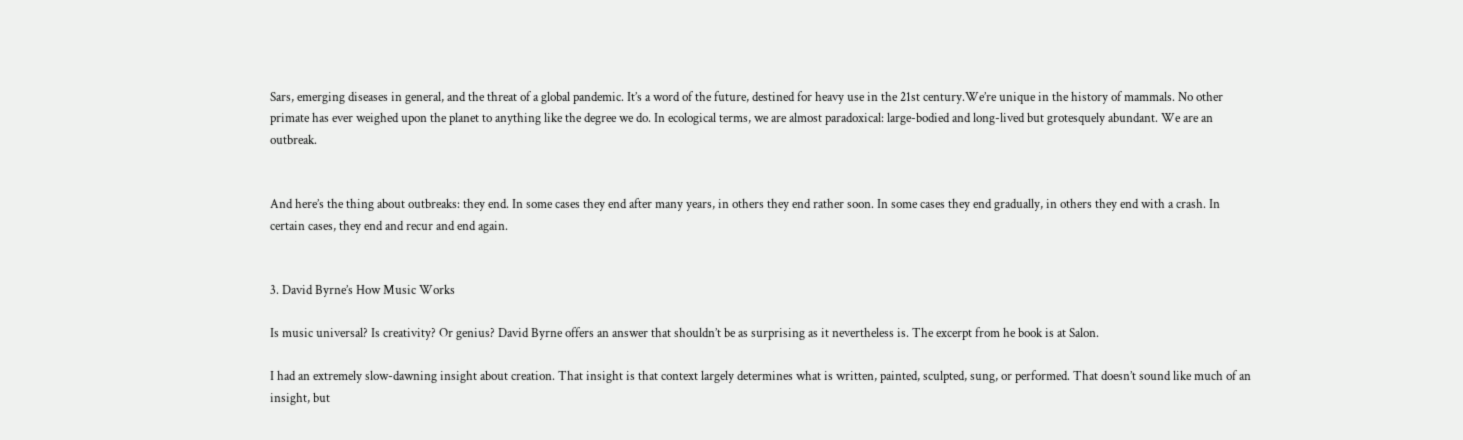Sars, emerging diseases in general, and the threat of a global pandemic. It’s a word of the future, destined for heavy use in the 21st century.We’re unique in the history of mammals. No other primate has ever weighed upon the planet to anything like the degree we do. In ecological terms, we are almost paradoxical: large-bodied and long-lived but grotesquely abundant. We are an outbreak.


And here’s the thing about outbreaks: they end. In some cases they end after many years, in others they end rather soon. In some cases they end gradually, in others they end with a crash. In certain cases, they end and recur and end again.


3. David Byrne’s How Music Works

Is music universal? Is creativity? Or genius? David Byrne offers an answer that shouldn’t be as surprising as it nevertheless is. The excerpt from he book is at Salon.

I had an extremely slow-dawning insight about creation. That insight is that context largely determines what is written, painted, sculpted, sung, or performed. That doesn’t sound like much of an insight, but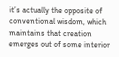it’s actually the opposite of conventional wisdom, which maintains that creation emerges out of some interior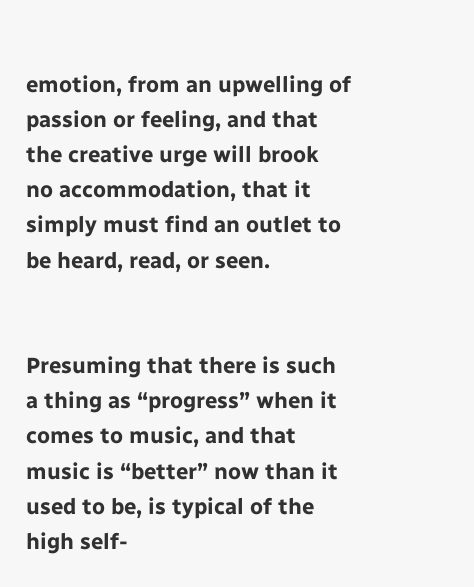emotion, from an upwelling of passion or feeling, and that the creative urge will brook no accommodation, that it simply must find an outlet to be heard, read, or seen.


Presuming that there is such a thing as “progress” when it comes to music, and that music is “better” now than it used to be, is typical of the high self-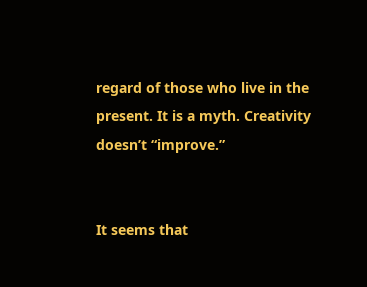regard of those who live in the present. It is a myth. Creativity doesn’t “improve.”


It seems that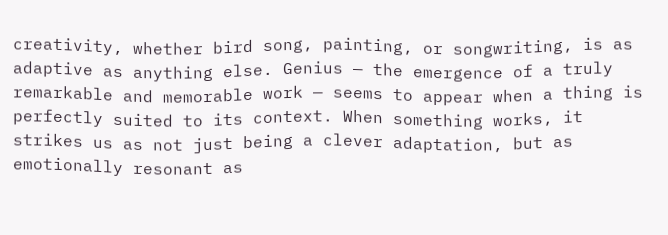creativity, whether bird song, painting, or songwriting, is as adaptive as anything else. Genius — the emergence of a truly remarkable and memorable work — seems to appear when a thing is perfectly suited to its context. When something works, it strikes us as not just being a clever adaptation, but as emotionally resonant as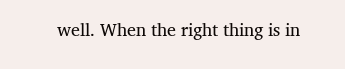well. When the right thing is in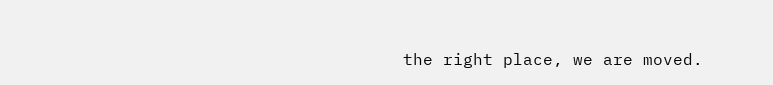the right place, we are moved.